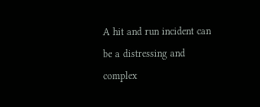A hit and run incident can be a distressing and complex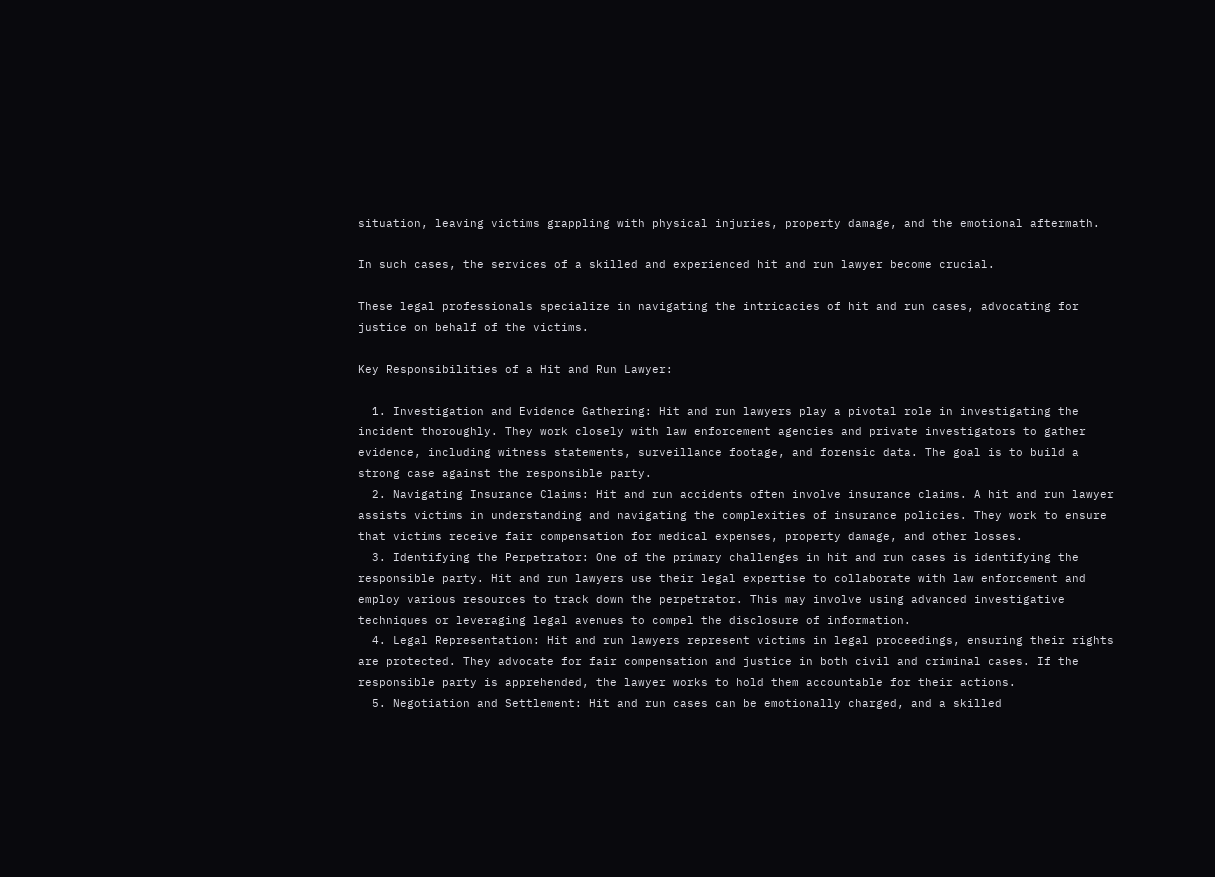situation, leaving victims grappling with physical injuries, property damage, and the emotional aftermath.

In such cases, the services of a skilled and experienced hit and run lawyer become crucial.

These legal professionals specialize in navigating the intricacies of hit and run cases, advocating for justice on behalf of the victims.

Key Responsibilities of a Hit and Run Lawyer:

  1. Investigation and Evidence Gathering: Hit and run lawyers play a pivotal role in investigating the incident thoroughly. They work closely with law enforcement agencies and private investigators to gather evidence, including witness statements, surveillance footage, and forensic data. The goal is to build a strong case against the responsible party.
  2. Navigating Insurance Claims: Hit and run accidents often involve insurance claims. A hit and run lawyer assists victims in understanding and navigating the complexities of insurance policies. They work to ensure that victims receive fair compensation for medical expenses, property damage, and other losses.
  3. Identifying the Perpetrator: One of the primary challenges in hit and run cases is identifying the responsible party. Hit and run lawyers use their legal expertise to collaborate with law enforcement and employ various resources to track down the perpetrator. This may involve using advanced investigative techniques or leveraging legal avenues to compel the disclosure of information.
  4. Legal Representation: Hit and run lawyers represent victims in legal proceedings, ensuring their rights are protected. They advocate for fair compensation and justice in both civil and criminal cases. If the responsible party is apprehended, the lawyer works to hold them accountable for their actions.
  5. Negotiation and Settlement: Hit and run cases can be emotionally charged, and a skilled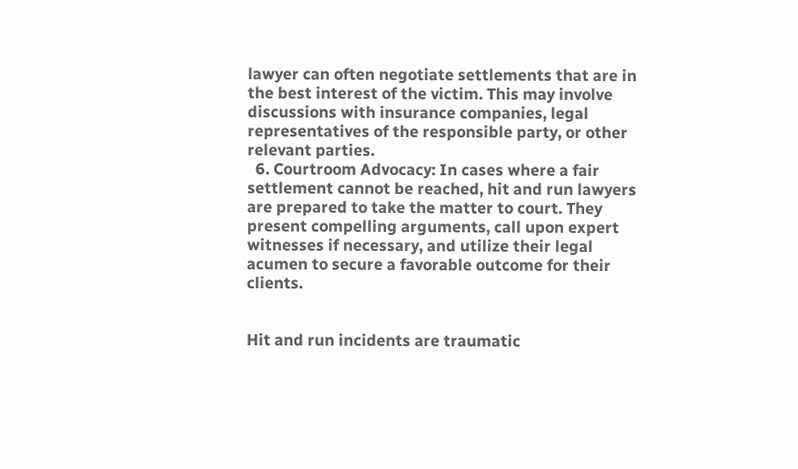lawyer can often negotiate settlements that are in the best interest of the victim. This may involve discussions with insurance companies, legal representatives of the responsible party, or other relevant parties.
  6. Courtroom Advocacy: In cases where a fair settlement cannot be reached, hit and run lawyers are prepared to take the matter to court. They present compelling arguments, call upon expert witnesses if necessary, and utilize their legal acumen to secure a favorable outcome for their clients.


Hit and run incidents are traumatic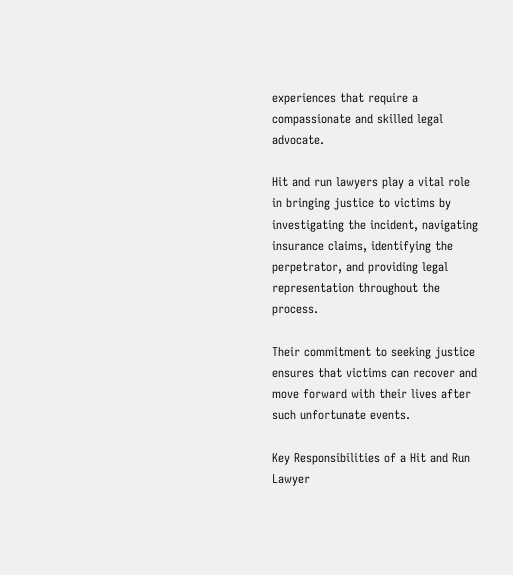experiences that require a compassionate and skilled legal advocate.

Hit and run lawyers play a vital role in bringing justice to victims by investigating the incident, navigating insurance claims, identifying the perpetrator, and providing legal representation throughout the process.

Their commitment to seeking justice ensures that victims can recover and move forward with their lives after such unfortunate events.

Key Responsibilities of a Hit and Run Lawyer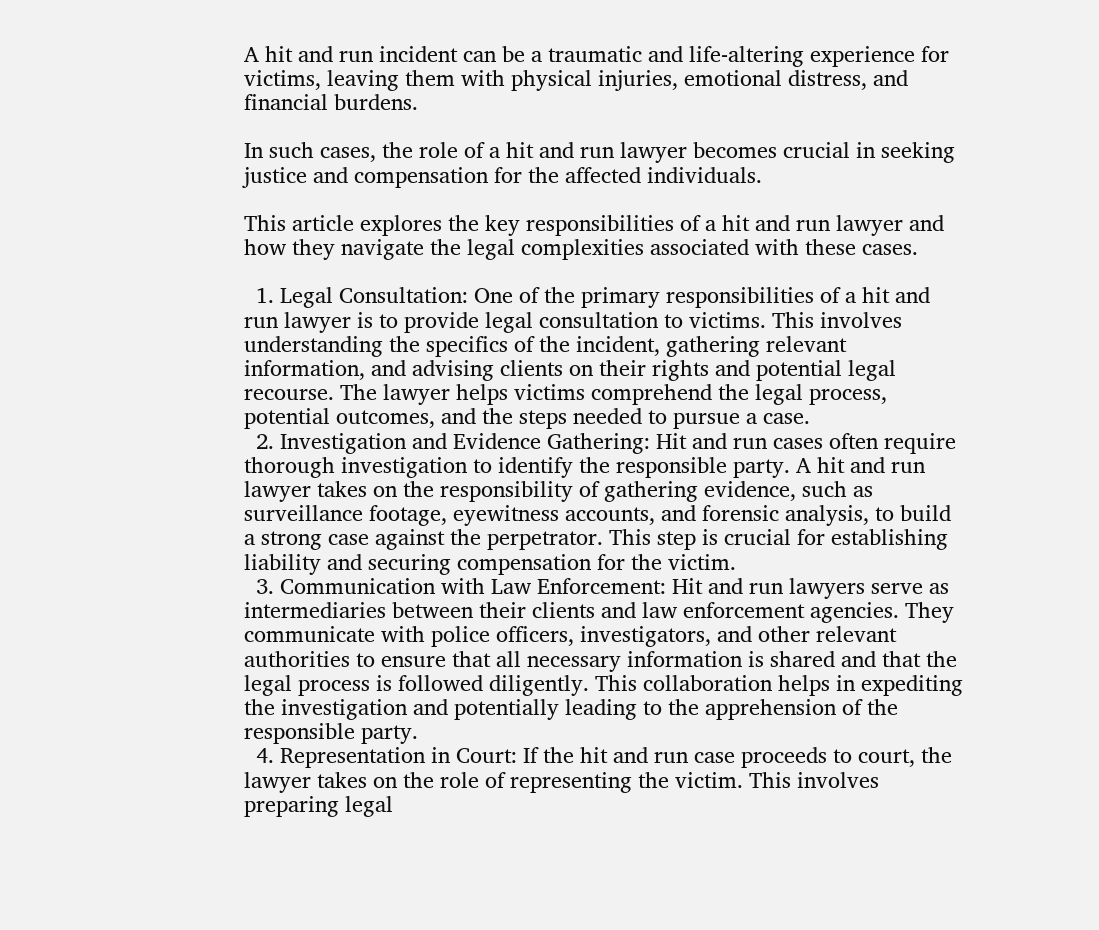A hit and run incident can be a traumatic and life-altering experience for victims, leaving them with physical injuries, emotional distress, and financial burdens.

In such cases, the role of a hit and run lawyer becomes crucial in seeking justice and compensation for the affected individuals.

This article explores the key responsibilities of a hit and run lawyer and how they navigate the legal complexities associated with these cases.

  1. Legal Consultation: One of the primary responsibilities of a hit and run lawyer is to provide legal consultation to victims. This involves understanding the specifics of the incident, gathering relevant information, and advising clients on their rights and potential legal recourse. The lawyer helps victims comprehend the legal process, potential outcomes, and the steps needed to pursue a case.
  2. Investigation and Evidence Gathering: Hit and run cases often require thorough investigation to identify the responsible party. A hit and run lawyer takes on the responsibility of gathering evidence, such as surveillance footage, eyewitness accounts, and forensic analysis, to build a strong case against the perpetrator. This step is crucial for establishing liability and securing compensation for the victim.
  3. Communication with Law Enforcement: Hit and run lawyers serve as intermediaries between their clients and law enforcement agencies. They communicate with police officers, investigators, and other relevant authorities to ensure that all necessary information is shared and that the legal process is followed diligently. This collaboration helps in expediting the investigation and potentially leading to the apprehension of the responsible party.
  4. Representation in Court: If the hit and run case proceeds to court, the lawyer takes on the role of representing the victim. This involves preparing legal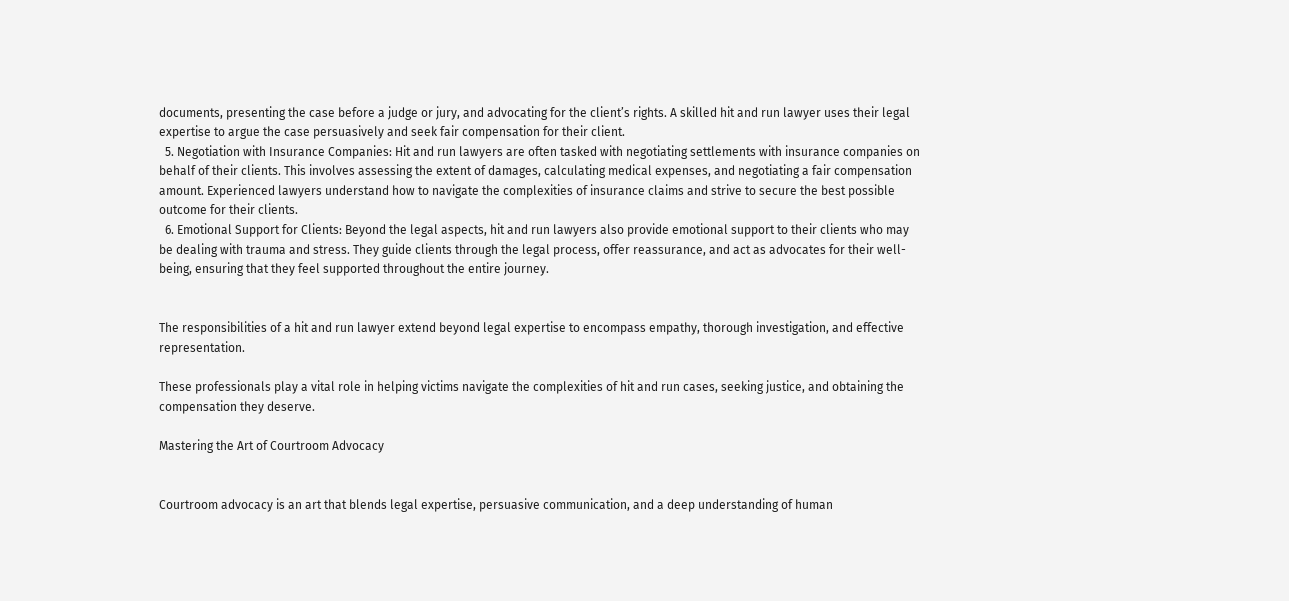documents, presenting the case before a judge or jury, and advocating for the client’s rights. A skilled hit and run lawyer uses their legal expertise to argue the case persuasively and seek fair compensation for their client.
  5. Negotiation with Insurance Companies: Hit and run lawyers are often tasked with negotiating settlements with insurance companies on behalf of their clients. This involves assessing the extent of damages, calculating medical expenses, and negotiating a fair compensation amount. Experienced lawyers understand how to navigate the complexities of insurance claims and strive to secure the best possible outcome for their clients.
  6. Emotional Support for Clients: Beyond the legal aspects, hit and run lawyers also provide emotional support to their clients who may be dealing with trauma and stress. They guide clients through the legal process, offer reassurance, and act as advocates for their well-being, ensuring that they feel supported throughout the entire journey.


The responsibilities of a hit and run lawyer extend beyond legal expertise to encompass empathy, thorough investigation, and effective representation.

These professionals play a vital role in helping victims navigate the complexities of hit and run cases, seeking justice, and obtaining the compensation they deserve.

Mastering the Art of Courtroom Advocacy


Courtroom advocacy is an art that blends legal expertise, persuasive communication, and a deep understanding of human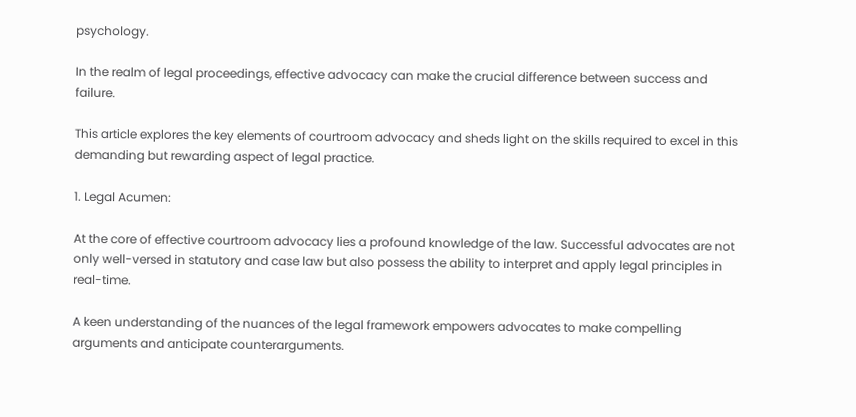psychology.

In the realm of legal proceedings, effective advocacy can make the crucial difference between success and failure.

This article explores the key elements of courtroom advocacy and sheds light on the skills required to excel in this demanding but rewarding aspect of legal practice.

1. Legal Acumen:

At the core of effective courtroom advocacy lies a profound knowledge of the law. Successful advocates are not only well-versed in statutory and case law but also possess the ability to interpret and apply legal principles in real-time.

A keen understanding of the nuances of the legal framework empowers advocates to make compelling arguments and anticipate counterarguments.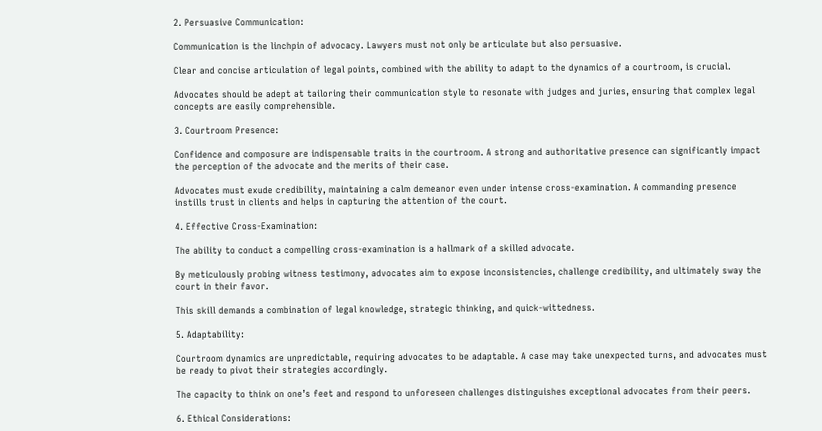2. Persuasive Communication:

Communication is the linchpin of advocacy. Lawyers must not only be articulate but also persuasive.

Clear and concise articulation of legal points, combined with the ability to adapt to the dynamics of a courtroom, is crucial.

Advocates should be adept at tailoring their communication style to resonate with judges and juries, ensuring that complex legal concepts are easily comprehensible.

3. Courtroom Presence:

Confidence and composure are indispensable traits in the courtroom. A strong and authoritative presence can significantly impact the perception of the advocate and the merits of their case.

Advocates must exude credibility, maintaining a calm demeanor even under intense cross-examination. A commanding presence instills trust in clients and helps in capturing the attention of the court.

4. Effective Cross-Examination:

The ability to conduct a compelling cross-examination is a hallmark of a skilled advocate.

By meticulously probing witness testimony, advocates aim to expose inconsistencies, challenge credibility, and ultimately sway the court in their favor.

This skill demands a combination of legal knowledge, strategic thinking, and quick-wittedness.

5. Adaptability:

Courtroom dynamics are unpredictable, requiring advocates to be adaptable. A case may take unexpected turns, and advocates must be ready to pivot their strategies accordingly.

The capacity to think on one’s feet and respond to unforeseen challenges distinguishes exceptional advocates from their peers.

6. Ethical Considerations: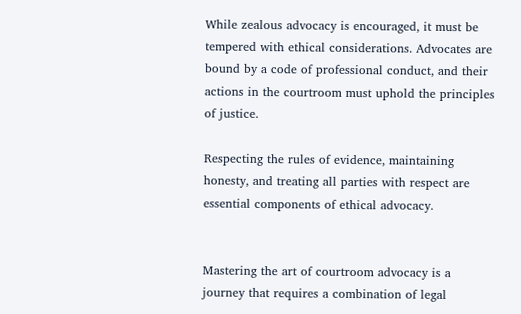While zealous advocacy is encouraged, it must be tempered with ethical considerations. Advocates are bound by a code of professional conduct, and their actions in the courtroom must uphold the principles of justice.

Respecting the rules of evidence, maintaining honesty, and treating all parties with respect are essential components of ethical advocacy.


Mastering the art of courtroom advocacy is a journey that requires a combination of legal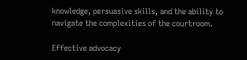knowledge, persuasive skills, and the ability to navigate the complexities of the courtroom.

Effective advocacy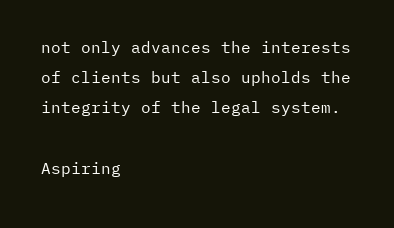not only advances the interests of clients but also upholds the integrity of the legal system.

Aspiring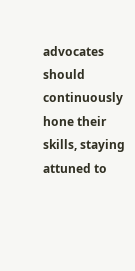advocates should continuously hone their skills, staying attuned to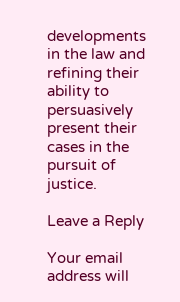developments in the law and refining their ability to persuasively present their cases in the pursuit of justice.

Leave a Reply

Your email address will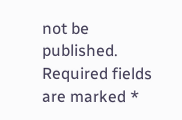not be published. Required fields are marked *